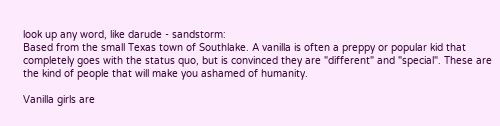look up any word, like darude - sandstorm:
Based from the small Texas town of Southlake. A vanilla is often a preppy or popular kid that completely goes with the status quo, but is convinced they are "different" and "special". These are the kind of people that will make you ashamed of humanity.

Vanilla girls are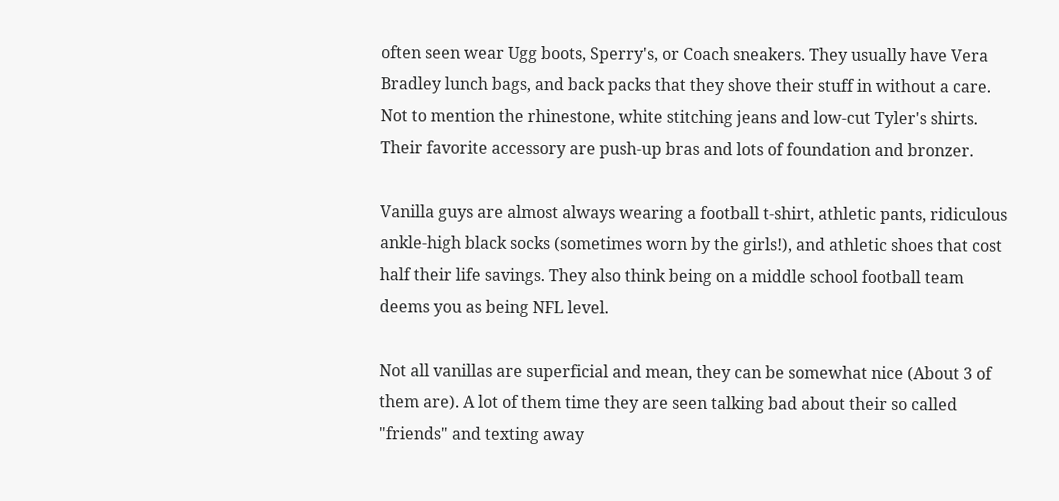often seen wear Ugg boots, Sperry's, or Coach sneakers. They usually have Vera Bradley lunch bags, and back packs that they shove their stuff in without a care. Not to mention the rhinestone, white stitching jeans and low-cut Tyler's shirts. Their favorite accessory are push-up bras and lots of foundation and bronzer.

Vanilla guys are almost always wearing a football t-shirt, athletic pants, ridiculous ankle-high black socks (sometimes worn by the girls!), and athletic shoes that cost half their life savings. They also think being on a middle school football team deems you as being NFL level.

Not all vanillas are superficial and mean, they can be somewhat nice (About 3 of them are). A lot of them time they are seen talking bad about their so called "friends" and texting away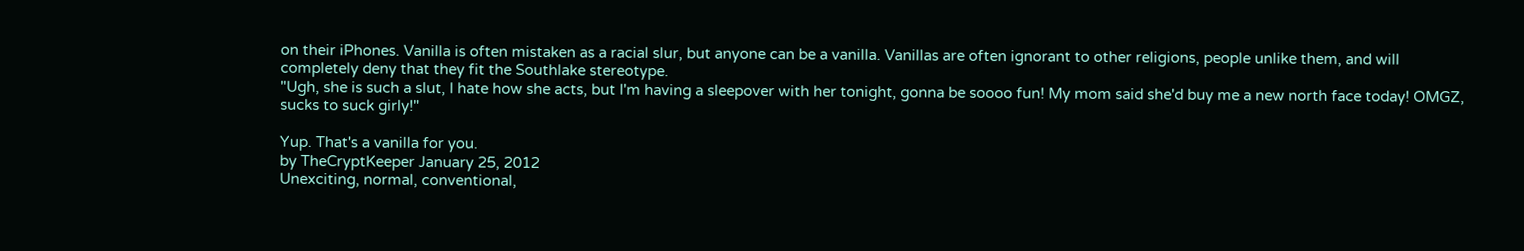on their iPhones. Vanilla is often mistaken as a racial slur, but anyone can be a vanilla. Vanillas are often ignorant to other religions, people unlike them, and will completely deny that they fit the Southlake stereotype.
"Ugh, she is such a slut, I hate how she acts, but I'm having a sleepover with her tonight, gonna be soooo fun! My mom said she'd buy me a new north face today! OMGZ, sucks to suck girly!"

Yup. That's a vanilla for you.
by TheCryptKeeper January 25, 2012
Unexciting, normal, conventional,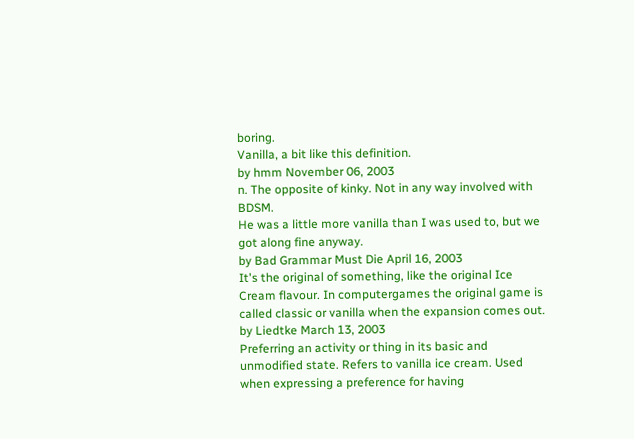boring.
Vanilla, a bit like this definition.
by hmm November 06, 2003
n. The opposite of kinky. Not in any way involved with BDSM.
He was a little more vanilla than I was used to, but we got along fine anyway.
by Bad Grammar Must Die April 16, 2003
It's the original of something, like the original Ice Cream flavour. In computergames the original game is called classic or vanilla when the expansion comes out.
by Liedtke March 13, 2003
Preferring an activity or thing in its basic and unmodified state. Refers to vanilla ice cream. Used when expressing a preference for having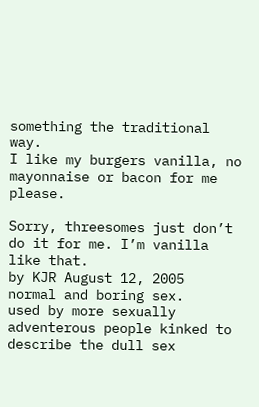something the traditional way.
I like my burgers vanilla, no mayonnaise or bacon for me please.

Sorry, threesomes just don’t do it for me. I’m vanilla like that.
by KJR August 12, 2005
normal and boring sex.
used by more sexually adventerous people kinked to describe the dull sex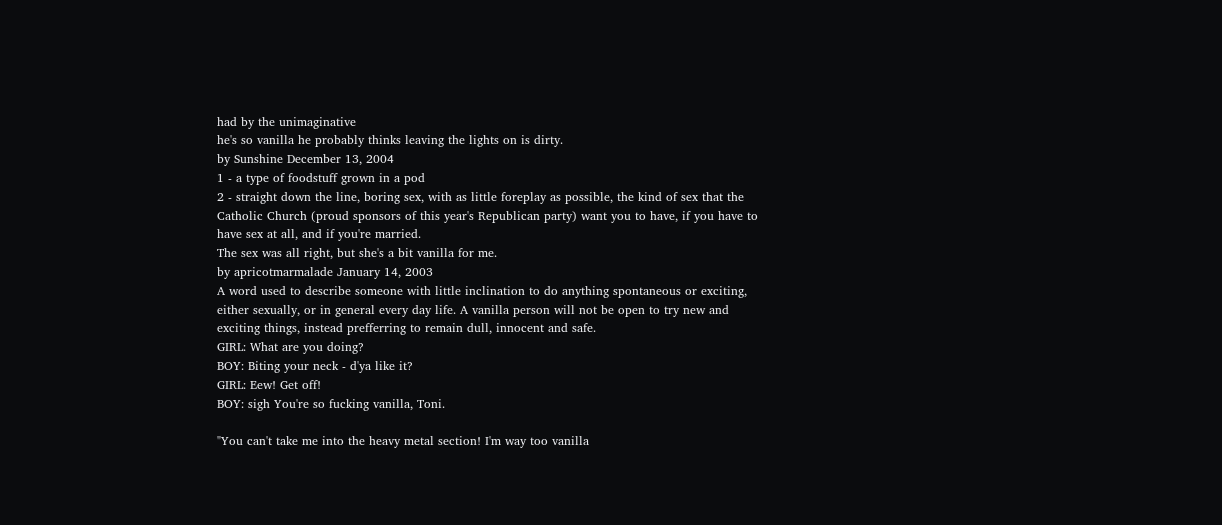had by the unimaginative
he's so vanilla he probably thinks leaving the lights on is dirty.
by Sunshine December 13, 2004
1 - a type of foodstuff grown in a pod
2 - straight down the line, boring sex, with as little foreplay as possible, the kind of sex that the Catholic Church (proud sponsors of this year's Republican party) want you to have, if you have to have sex at all, and if you're married.
The sex was all right, but she's a bit vanilla for me.
by apricotmarmalade January 14, 2003
A word used to describe someone with little inclination to do anything spontaneous or exciting, either sexually, or in general every day life. A vanilla person will not be open to try new and exciting things, instead prefferring to remain dull, innocent and safe.
GIRL: What are you doing?
BOY: Biting your neck - d'ya like it?
GIRL: Eew! Get off!
BOY: sigh You're so fucking vanilla, Toni.

"You can't take me into the heavy metal section! I'm way too vanilla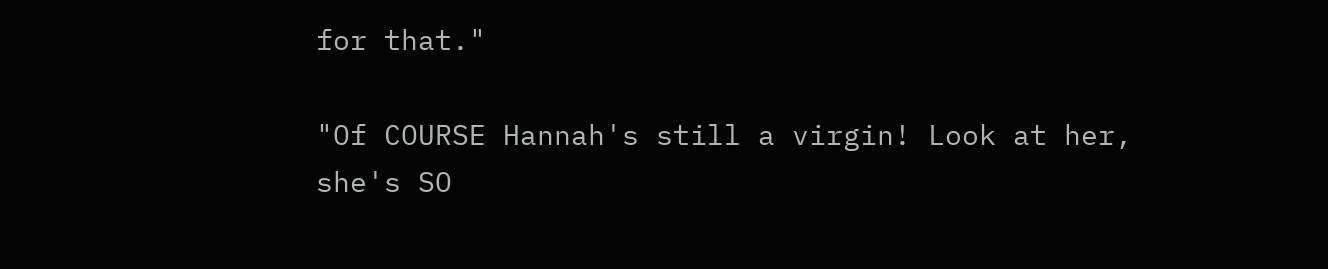for that."

"Of COURSE Hannah's still a virgin! Look at her, she's SO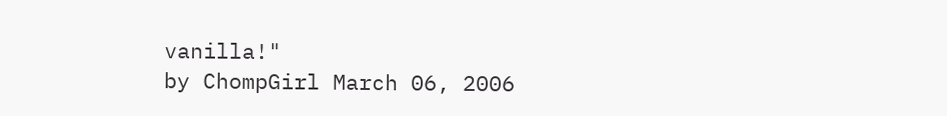vanilla!"
by ChompGirl March 06, 2006